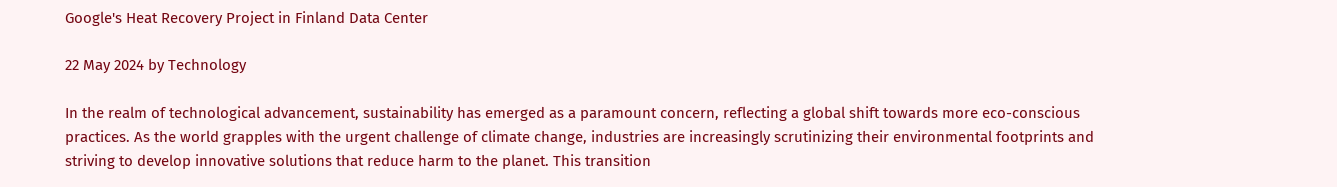Google's Heat Recovery Project in Finland Data Center

22 May 2024 by Technology

In the realm of technological advancement, sustainability has emerged as a paramount concern, reflecting a global shift towards more eco-conscious practices. As the world grapples with the urgent challenge of climate change, industries are increasingly scrutinizing their environmental footprints and striving to develop innovative solutions that reduce harm to the planet. This transition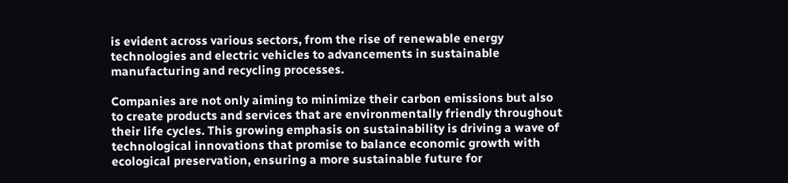is evident across various sectors, from the rise of renewable energy technologies and electric vehicles to advancements in sustainable manufacturing and recycling processes.

Companies are not only aiming to minimize their carbon emissions but also to create products and services that are environmentally friendly throughout their life cycles. This growing emphasis on sustainability is driving a wave of technological innovations that promise to balance economic growth with ecological preservation, ensuring a more sustainable future for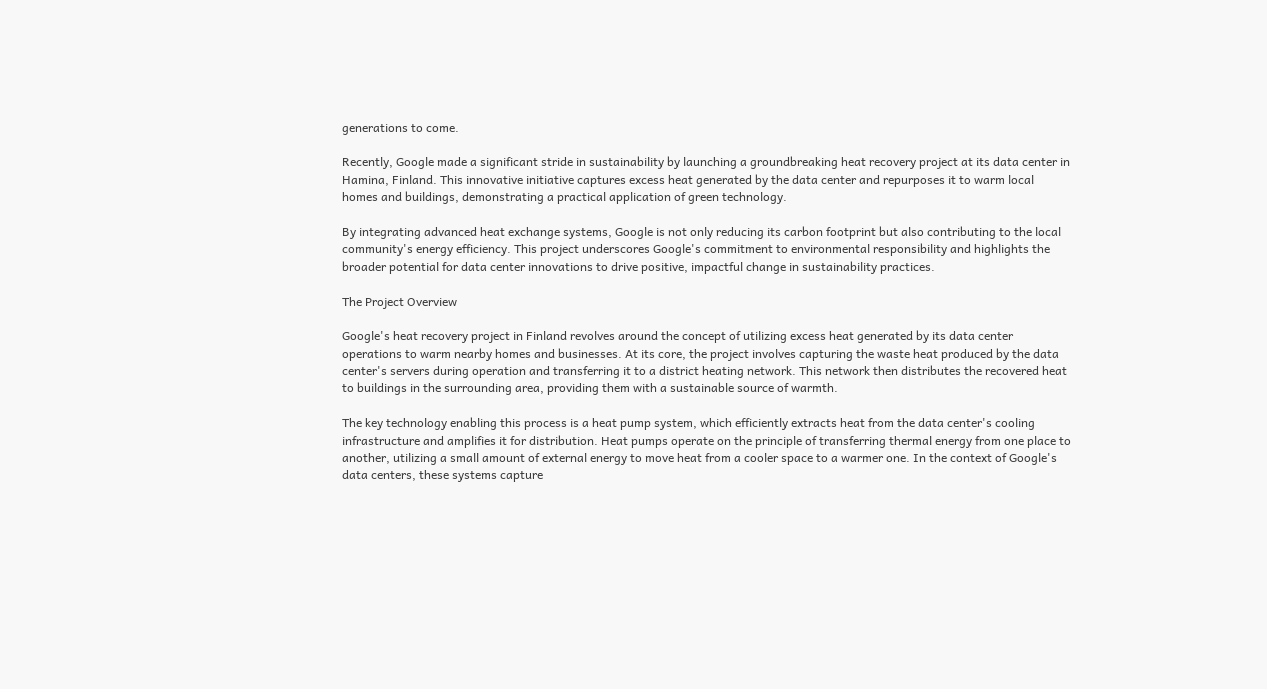generations to come.

Recently, Google made a significant stride in sustainability by launching a groundbreaking heat recovery project at its data center in Hamina, Finland. This innovative initiative captures excess heat generated by the data center and repurposes it to warm local homes and buildings, demonstrating a practical application of green technology.

By integrating advanced heat exchange systems, Google is not only reducing its carbon footprint but also contributing to the local community's energy efficiency. This project underscores Google's commitment to environmental responsibility and highlights the broader potential for data center innovations to drive positive, impactful change in sustainability practices.

The Project Overview

Google's heat recovery project in Finland revolves around the concept of utilizing excess heat generated by its data center operations to warm nearby homes and businesses. At its core, the project involves capturing the waste heat produced by the data center's servers during operation and transferring it to a district heating network. This network then distributes the recovered heat to buildings in the surrounding area, providing them with a sustainable source of warmth.

The key technology enabling this process is a heat pump system, which efficiently extracts heat from the data center's cooling infrastructure and amplifies it for distribution. Heat pumps operate on the principle of transferring thermal energy from one place to another, utilizing a small amount of external energy to move heat from a cooler space to a warmer one. In the context of Google's data centers, these systems capture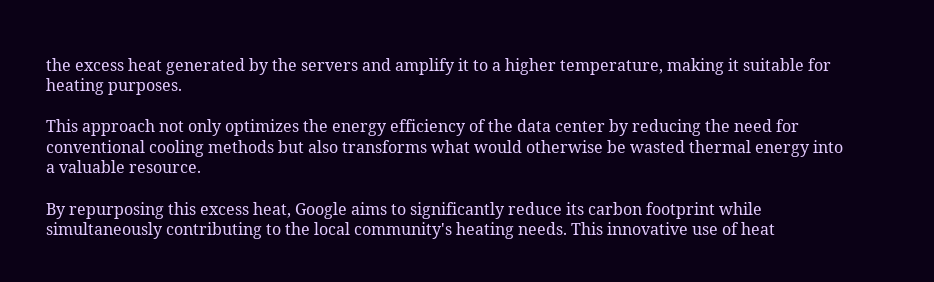the excess heat generated by the servers and amplify it to a higher temperature, making it suitable for heating purposes.

This approach not only optimizes the energy efficiency of the data center by reducing the need for conventional cooling methods but also transforms what would otherwise be wasted thermal energy into a valuable resource.

By repurposing this excess heat, Google aims to significantly reduce its carbon footprint while simultaneously contributing to the local community's heating needs. This innovative use of heat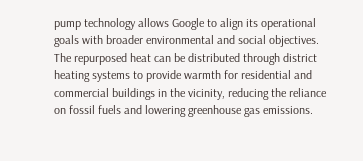pump technology allows Google to align its operational goals with broader environmental and social objectives. The repurposed heat can be distributed through district heating systems to provide warmth for residential and commercial buildings in the vicinity, reducing the reliance on fossil fuels and lowering greenhouse gas emissions.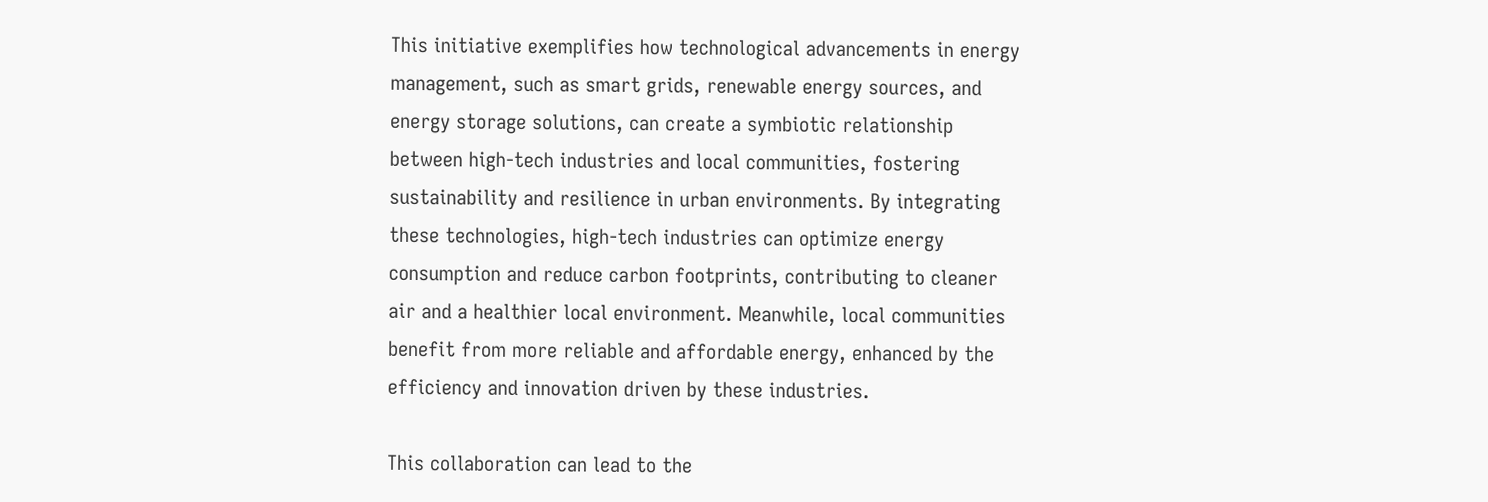This initiative exemplifies how technological advancements in energy management, such as smart grids, renewable energy sources, and energy storage solutions, can create a symbiotic relationship between high-tech industries and local communities, fostering sustainability and resilience in urban environments. By integrating these technologies, high-tech industries can optimize energy consumption and reduce carbon footprints, contributing to cleaner air and a healthier local environment. Meanwhile, local communities benefit from more reliable and affordable energy, enhanced by the efficiency and innovation driven by these industries.

This collaboration can lead to the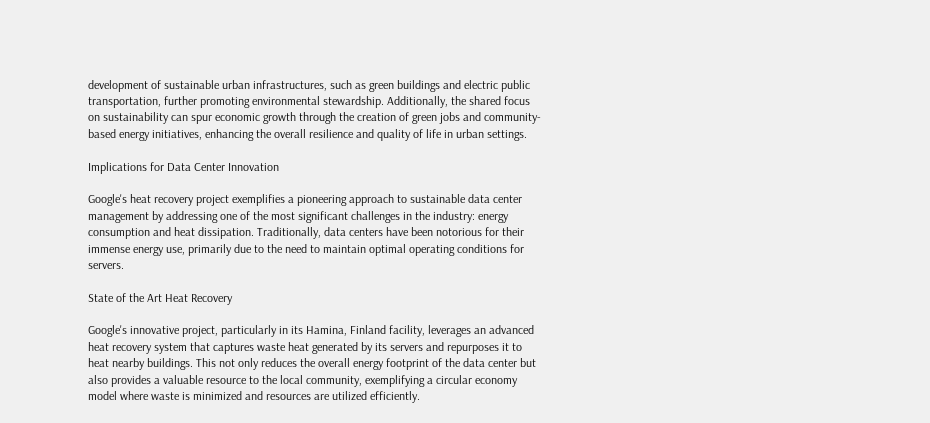development of sustainable urban infrastructures, such as green buildings and electric public transportation, further promoting environmental stewardship. Additionally, the shared focus on sustainability can spur economic growth through the creation of green jobs and community-based energy initiatives, enhancing the overall resilience and quality of life in urban settings.

Implications for Data Center Innovation

Google's heat recovery project exemplifies a pioneering approach to sustainable data center management by addressing one of the most significant challenges in the industry: energy consumption and heat dissipation. Traditionally, data centers have been notorious for their immense energy use, primarily due to the need to maintain optimal operating conditions for servers.

State of the Art Heat Recovery

Google's innovative project, particularly in its Hamina, Finland facility, leverages an advanced heat recovery system that captures waste heat generated by its servers and repurposes it to heat nearby buildings. This not only reduces the overall energy footprint of the data center but also provides a valuable resource to the local community, exemplifying a circular economy model where waste is minimized and resources are utilized efficiently.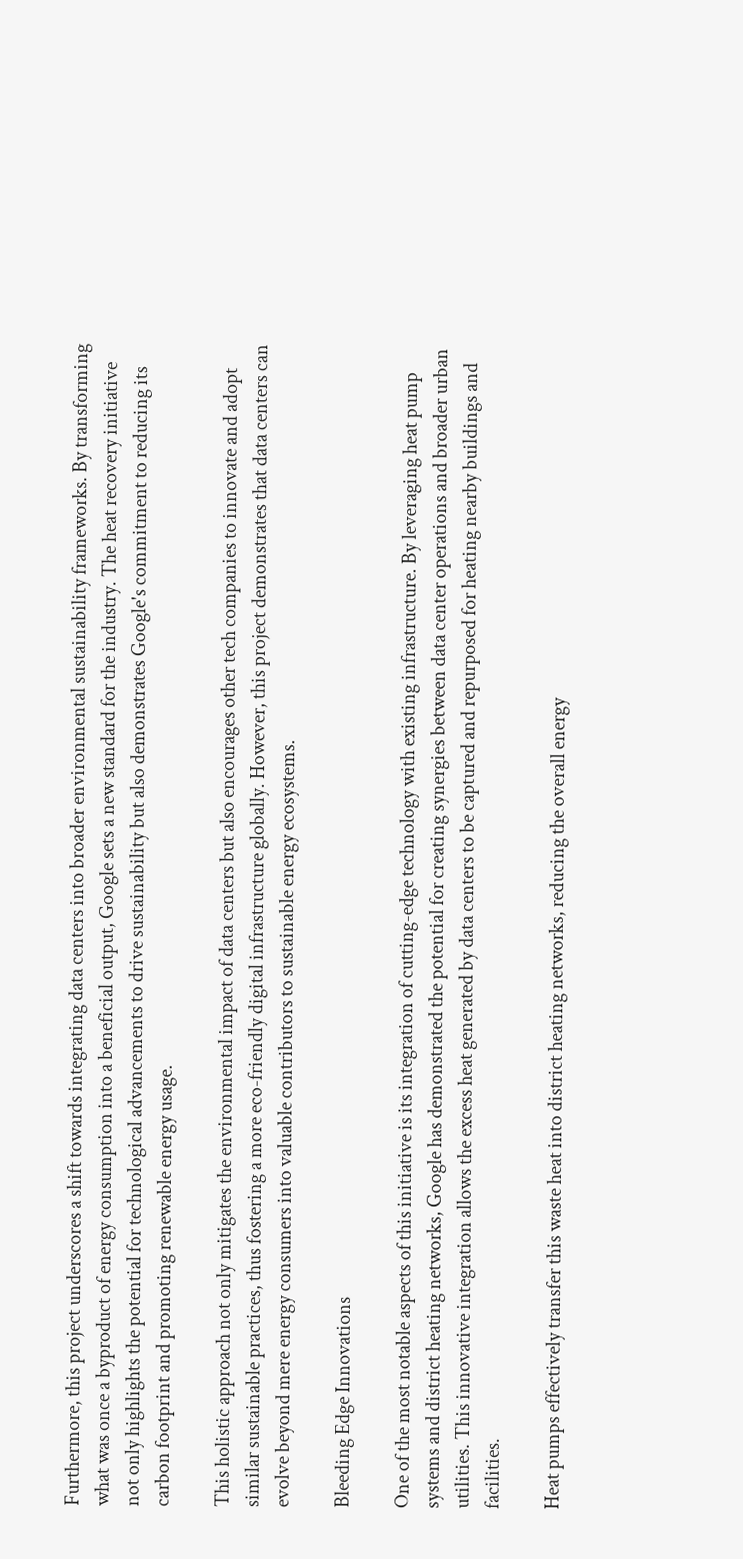Furthermore, this project underscores a shift towards integrating data centers into broader environmental sustainability frameworks. By transforming what was once a byproduct of energy consumption into a beneficial output, Google sets a new standard for the industry. The heat recovery initiative not only highlights the potential for technological advancements to drive sustainability but also demonstrates Google's commitment to reducing its carbon footprint and promoting renewable energy usage.

This holistic approach not only mitigates the environmental impact of data centers but also encourages other tech companies to innovate and adopt similar sustainable practices, thus fostering a more eco-friendly digital infrastructure globally. However, this project demonstrates that data centers can evolve beyond mere energy consumers into valuable contributors to sustainable energy ecosystems.

Bleeding Edge Innovations

One of the most notable aspects of this initiative is its integration of cutting-edge technology with existing infrastructure. By leveraging heat pump systems and district heating networks, Google has demonstrated the potential for creating synergies between data center operations and broader urban utilities. This innovative integration allows the excess heat generated by data centers to be captured and repurposed for heating nearby buildings and facilities.

Heat pumps effectively transfer this waste heat into district heating networks, reducing the overall energy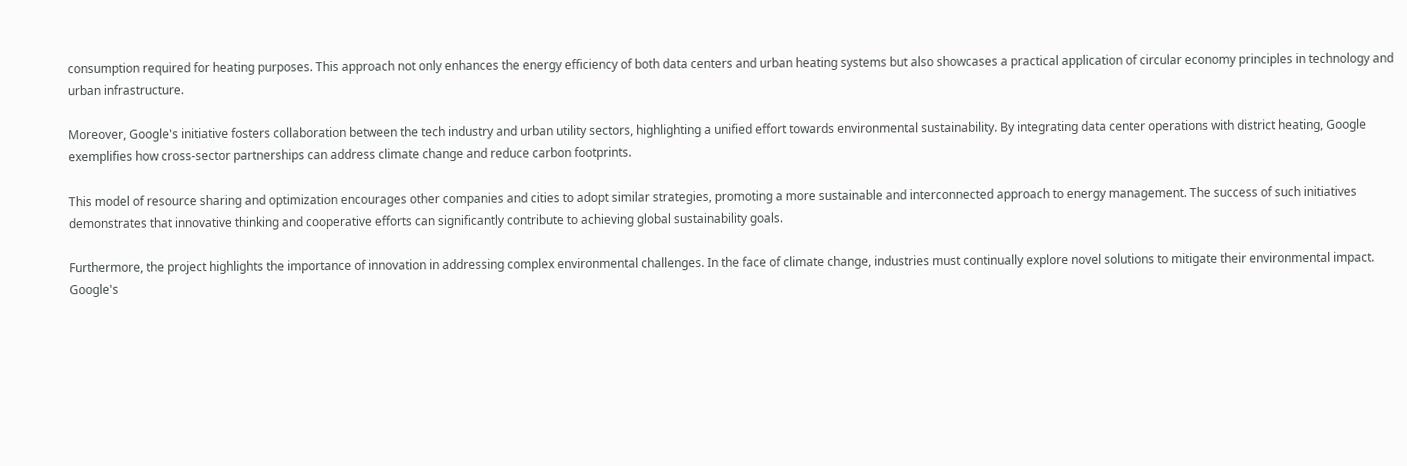consumption required for heating purposes. This approach not only enhances the energy efficiency of both data centers and urban heating systems but also showcases a practical application of circular economy principles in technology and urban infrastructure.

Moreover, Google's initiative fosters collaboration between the tech industry and urban utility sectors, highlighting a unified effort towards environmental sustainability. By integrating data center operations with district heating, Google exemplifies how cross-sector partnerships can address climate change and reduce carbon footprints.

This model of resource sharing and optimization encourages other companies and cities to adopt similar strategies, promoting a more sustainable and interconnected approach to energy management. The success of such initiatives demonstrates that innovative thinking and cooperative efforts can significantly contribute to achieving global sustainability goals.

Furthermore, the project highlights the importance of innovation in addressing complex environmental challenges. In the face of climate change, industries must continually explore novel solutions to mitigate their environmental impact. Google's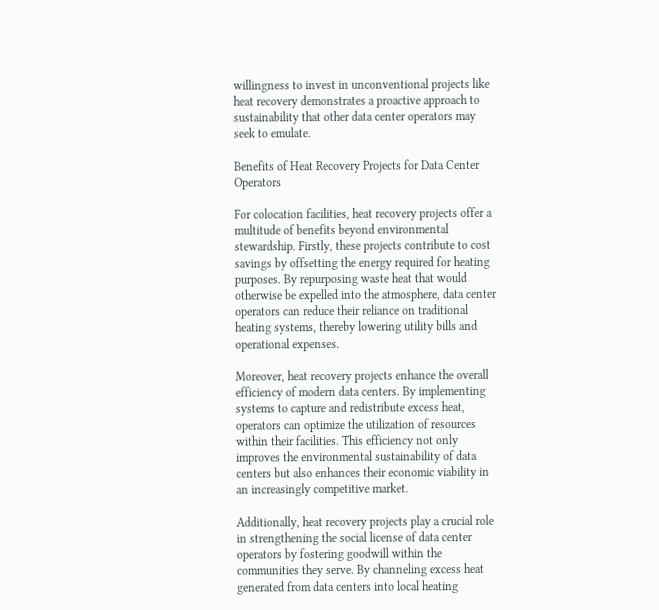willingness to invest in unconventional projects like heat recovery demonstrates a proactive approach to sustainability that other data center operators may seek to emulate.

Benefits of Heat Recovery Projects for Data Center Operators

For colocation facilities, heat recovery projects offer a multitude of benefits beyond environmental stewardship. Firstly, these projects contribute to cost savings by offsetting the energy required for heating purposes. By repurposing waste heat that would otherwise be expelled into the atmosphere, data center operators can reduce their reliance on traditional heating systems, thereby lowering utility bills and operational expenses.

Moreover, heat recovery projects enhance the overall efficiency of modern data centers. By implementing systems to capture and redistribute excess heat, operators can optimize the utilization of resources within their facilities. This efficiency not only improves the environmental sustainability of data centers but also enhances their economic viability in an increasingly competitive market.

Additionally, heat recovery projects play a crucial role in strengthening the social license of data center operators by fostering goodwill within the communities they serve. By channeling excess heat generated from data centers into local heating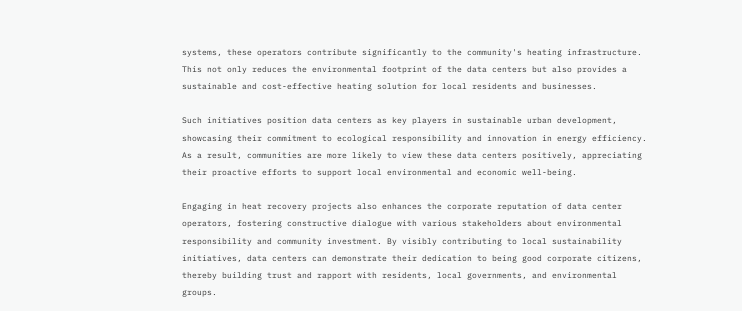systems, these operators contribute significantly to the community's heating infrastructure. This not only reduces the environmental footprint of the data centers but also provides a sustainable and cost-effective heating solution for local residents and businesses.

Such initiatives position data centers as key players in sustainable urban development, showcasing their commitment to ecological responsibility and innovation in energy efficiency. As a result, communities are more likely to view these data centers positively, appreciating their proactive efforts to support local environmental and economic well-being.

Engaging in heat recovery projects also enhances the corporate reputation of data center operators, fostering constructive dialogue with various stakeholders about environmental responsibility and community investment. By visibly contributing to local sustainability initiatives, data centers can demonstrate their dedication to being good corporate citizens, thereby building trust and rapport with residents, local governments, and environmental groups.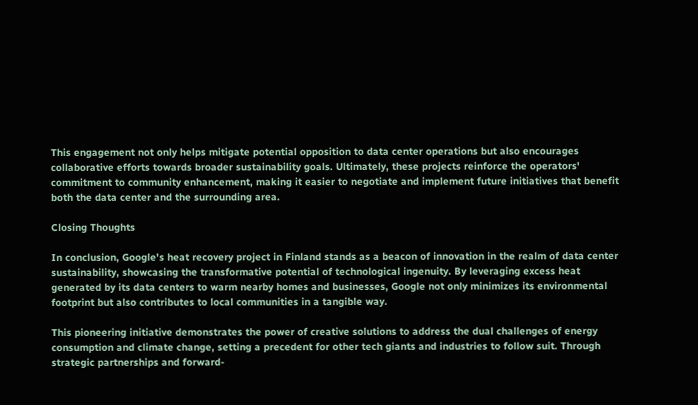This engagement not only helps mitigate potential opposition to data center operations but also encourages collaborative efforts towards broader sustainability goals. Ultimately, these projects reinforce the operators' commitment to community enhancement, making it easier to negotiate and implement future initiatives that benefit both the data center and the surrounding area.

Closing Thoughts

In conclusion, Google's heat recovery project in Finland stands as a beacon of innovation in the realm of data center sustainability, showcasing the transformative potential of technological ingenuity. By leveraging excess heat generated by its data centers to warm nearby homes and businesses, Google not only minimizes its environmental footprint but also contributes to local communities in a tangible way.

This pioneering initiative demonstrates the power of creative solutions to address the dual challenges of energy consumption and climate change, setting a precedent for other tech giants and industries to follow suit. Through strategic partnerships and forward-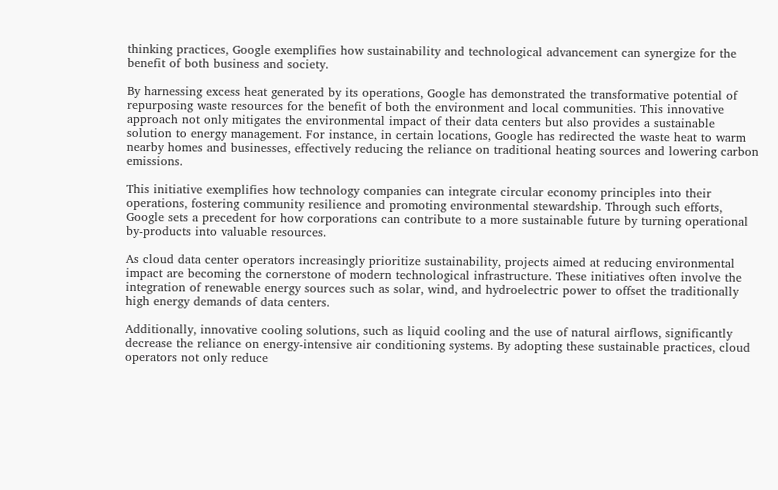thinking practices, Google exemplifies how sustainability and technological advancement can synergize for the benefit of both business and society.

By harnessing excess heat generated by its operations, Google has demonstrated the transformative potential of repurposing waste resources for the benefit of both the environment and local communities. This innovative approach not only mitigates the environmental impact of their data centers but also provides a sustainable solution to energy management. For instance, in certain locations, Google has redirected the waste heat to warm nearby homes and businesses, effectively reducing the reliance on traditional heating sources and lowering carbon emissions.

This initiative exemplifies how technology companies can integrate circular economy principles into their operations, fostering community resilience and promoting environmental stewardship. Through such efforts, Google sets a precedent for how corporations can contribute to a more sustainable future by turning operational by-products into valuable resources.

As cloud data center operators increasingly prioritize sustainability, projects aimed at reducing environmental impact are becoming the cornerstone of modern technological infrastructure. These initiatives often involve the integration of renewable energy sources such as solar, wind, and hydroelectric power to offset the traditionally high energy demands of data centers.

Additionally, innovative cooling solutions, such as liquid cooling and the use of natural airflows, significantly decrease the reliance on energy-intensive air conditioning systems. By adopting these sustainable practices, cloud operators not only reduce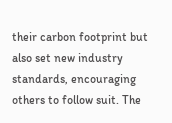their carbon footprint but also set new industry standards, encouraging others to follow suit. The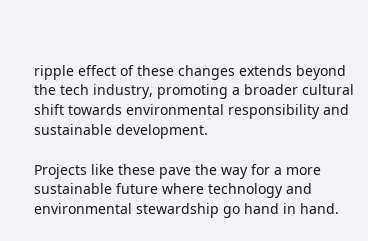ripple effect of these changes extends beyond the tech industry, promoting a broader cultural shift towards environmental responsibility and sustainable development.

Projects like these pave the way for a more sustainable future where technology and environmental stewardship go hand in hand.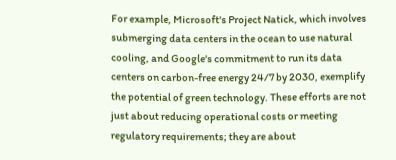For example, Microsoft's Project Natick, which involves submerging data centers in the ocean to use natural cooling, and Google's commitment to run its data centers on carbon-free energy 24/7 by 2030, exemplify the potential of green technology. These efforts are not just about reducing operational costs or meeting regulatory requirements; they are about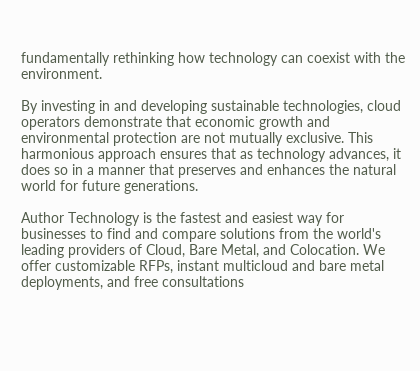fundamentally rethinking how technology can coexist with the environment.

By investing in and developing sustainable technologies, cloud operators demonstrate that economic growth and environmental protection are not mutually exclusive. This harmonious approach ensures that as technology advances, it does so in a manner that preserves and enhances the natural world for future generations.

Author Technology is the fastest and easiest way for businesses to find and compare solutions from the world's leading providers of Cloud, Bare Metal, and Colocation. We offer customizable RFPs, instant multicloud and bare metal deployments, and free consultations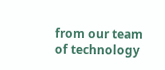from our team of technology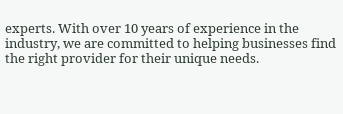experts. With over 10 years of experience in the industry, we are committed to helping businesses find the right provider for their unique needs.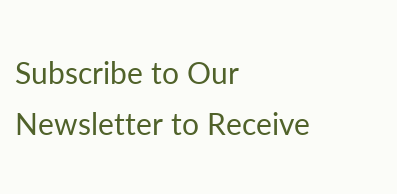Subscribe to Our Newsletter to Receive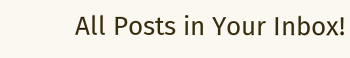All Posts in Your Inbox!